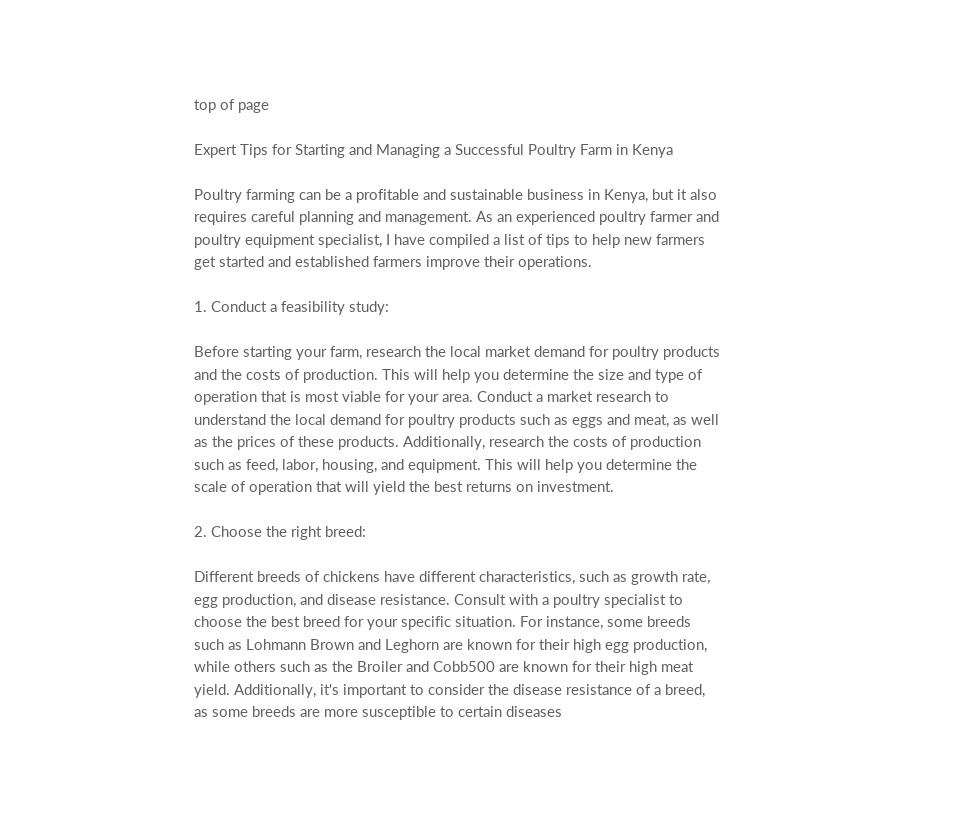top of page

Expert Tips for Starting and Managing a Successful Poultry Farm in Kenya

Poultry farming can be a profitable and sustainable business in Kenya, but it also requires careful planning and management. As an experienced poultry farmer and poultry equipment specialist, I have compiled a list of tips to help new farmers get started and established farmers improve their operations.

1. Conduct a feasibility study:

Before starting your farm, research the local market demand for poultry products and the costs of production. This will help you determine the size and type of operation that is most viable for your area. Conduct a market research to understand the local demand for poultry products such as eggs and meat, as well as the prices of these products. Additionally, research the costs of production such as feed, labor, housing, and equipment. This will help you determine the scale of operation that will yield the best returns on investment.

2. Choose the right breed:

Different breeds of chickens have different characteristics, such as growth rate, egg production, and disease resistance. Consult with a poultry specialist to choose the best breed for your specific situation. For instance, some breeds such as Lohmann Brown and Leghorn are known for their high egg production, while others such as the Broiler and Cobb500 are known for their high meat yield. Additionally, it's important to consider the disease resistance of a breed, as some breeds are more susceptible to certain diseases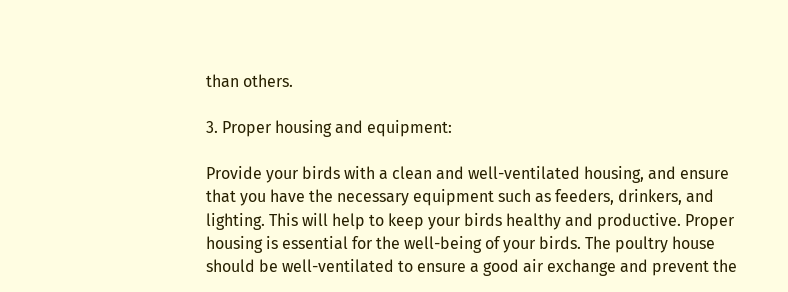than others.

3. Proper housing and equipment:

Provide your birds with a clean and well-ventilated housing, and ensure that you have the necessary equipment such as feeders, drinkers, and lighting. This will help to keep your birds healthy and productive. Proper housing is essential for the well-being of your birds. The poultry house should be well-ventilated to ensure a good air exchange and prevent the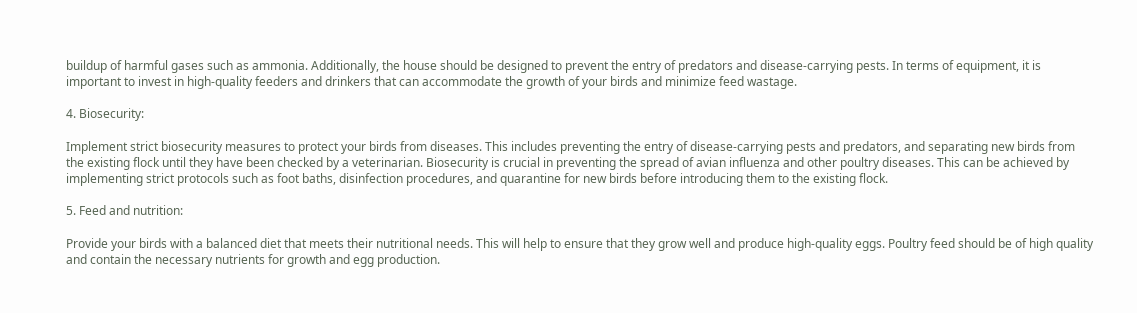buildup of harmful gases such as ammonia. Additionally, the house should be designed to prevent the entry of predators and disease-carrying pests. In terms of equipment, it is important to invest in high-quality feeders and drinkers that can accommodate the growth of your birds and minimize feed wastage.

4. Biosecurity:

Implement strict biosecurity measures to protect your birds from diseases. This includes preventing the entry of disease-carrying pests and predators, and separating new birds from the existing flock until they have been checked by a veterinarian. Biosecurity is crucial in preventing the spread of avian influenza and other poultry diseases. This can be achieved by implementing strict protocols such as foot baths, disinfection procedures, and quarantine for new birds before introducing them to the existing flock.

5. Feed and nutrition:

Provide your birds with a balanced diet that meets their nutritional needs. This will help to ensure that they grow well and produce high-quality eggs. Poultry feed should be of high quality and contain the necessary nutrients for growth and egg production.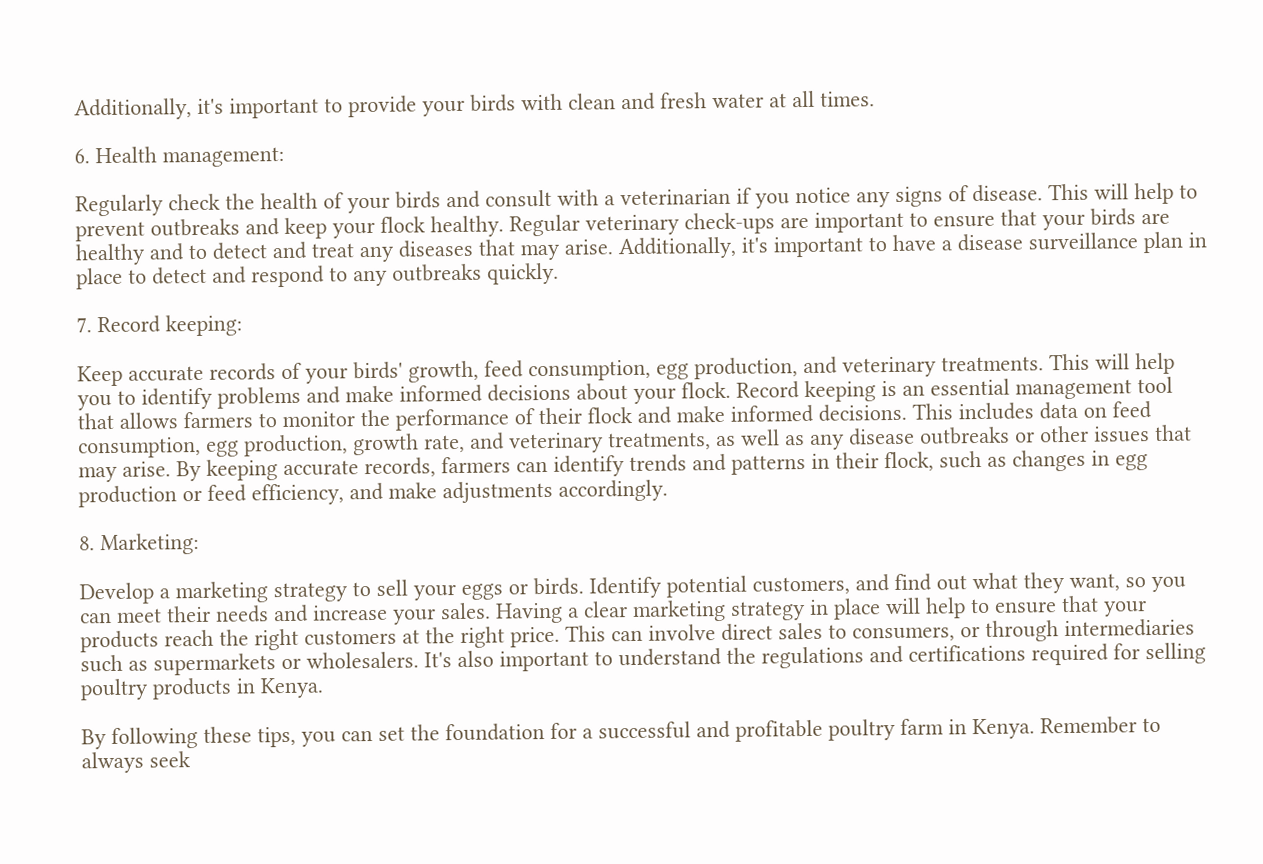Additionally, it's important to provide your birds with clean and fresh water at all times.

6. Health management:

Regularly check the health of your birds and consult with a veterinarian if you notice any signs of disease. This will help to prevent outbreaks and keep your flock healthy. Regular veterinary check-ups are important to ensure that your birds are healthy and to detect and treat any diseases that may arise. Additionally, it's important to have a disease surveillance plan in place to detect and respond to any outbreaks quickly.

7. Record keeping:

Keep accurate records of your birds' growth, feed consumption, egg production, and veterinary treatments. This will help you to identify problems and make informed decisions about your flock. Record keeping is an essential management tool that allows farmers to monitor the performance of their flock and make informed decisions. This includes data on feed consumption, egg production, growth rate, and veterinary treatments, as well as any disease outbreaks or other issues that may arise. By keeping accurate records, farmers can identify trends and patterns in their flock, such as changes in egg production or feed efficiency, and make adjustments accordingly.

8. Marketing:

Develop a marketing strategy to sell your eggs or birds. Identify potential customers, and find out what they want, so you can meet their needs and increase your sales. Having a clear marketing strategy in place will help to ensure that your products reach the right customers at the right price. This can involve direct sales to consumers, or through intermediaries such as supermarkets or wholesalers. It's also important to understand the regulations and certifications required for selling poultry products in Kenya.

By following these tips, you can set the foundation for a successful and profitable poultry farm in Kenya. Remember to always seek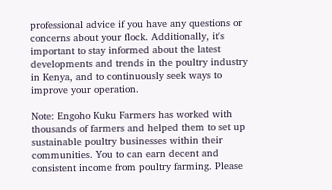professional advice if you have any questions or concerns about your flock. Additionally, it's important to stay informed about the latest developments and trends in the poultry industry in Kenya, and to continuously seek ways to improve your operation.

Note: Engoho Kuku Farmers has worked with thousands of farmers and helped them to set up sustainable poultry businesses within their communities. You to can earn decent and consistent income from poultry farming. Please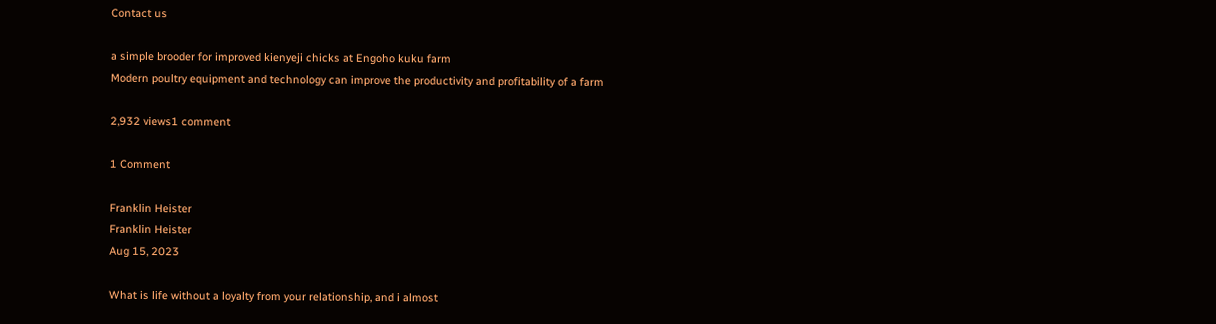Contact us

a simple brooder for improved kienyeji chicks at Engoho kuku farm
Modern poultry equipment and technology can improve the productivity and profitability of a farm

2,932 views1 comment

1 Comment

Franklin Heister
Franklin Heister
Aug 15, 2023

What is life without a loyalty from your relationship, and i almost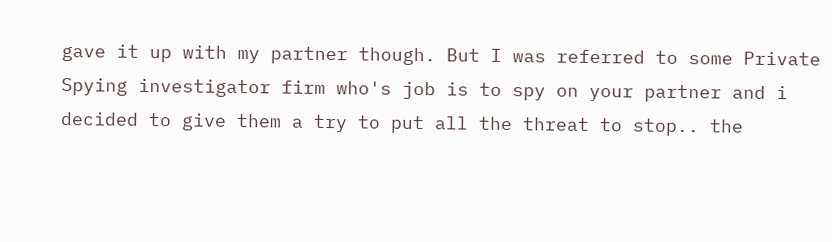gave it up with my partner though. But I was referred to some Private Spying investigator firm who's job is to spy on your partner and i decided to give them a try to put all the threat to stop.. the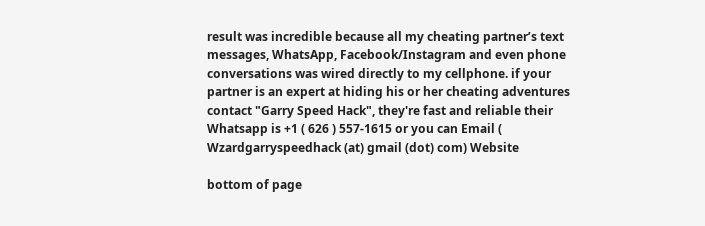result was incredible because all my cheating partner’s text messages, WhatsApp, Facebook/Instagram and even phone conversations was wired directly to my cellphone. if your partner is an expert at hiding his or her cheating adventures contact "Garry Speed Hack", they're fast and reliable their Whatsapp is +1 ( 626 ) 557-1615 or you can Email ( Wzardgarryspeedhack (at) gmail (dot) com) Website

bottom of page